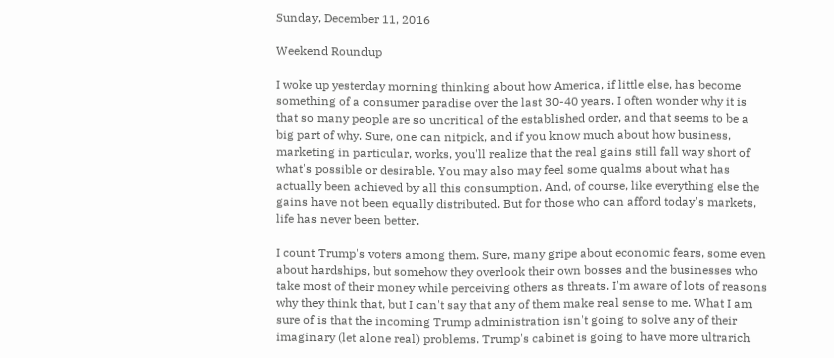Sunday, December 11, 2016

Weekend Roundup

I woke up yesterday morning thinking about how America, if little else, has become something of a consumer paradise over the last 30-40 years. I often wonder why it is that so many people are so uncritical of the established order, and that seems to be a big part of why. Sure, one can nitpick, and if you know much about how business, marketing in particular, works, you'll realize that the real gains still fall way short of what's possible or desirable. You may also may feel some qualms about what has actually been achieved by all this consumption. And, of course, like everything else the gains have not been equally distributed. But for those who can afford today's markets, life has never been better.

I count Trump's voters among them. Sure, many gripe about economic fears, some even about hardships, but somehow they overlook their own bosses and the businesses who take most of their money while perceiving others as threats. I'm aware of lots of reasons why they think that, but I can't say that any of them make real sense to me. What I am sure of is that the incoming Trump administration isn't going to solve any of their imaginary (let alone real) problems. Trump's cabinet is going to have more ultrarich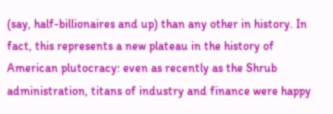(say, half-billionaires and up) than any other in history. In fact, this represents a new plateau in the history of American plutocracy: even as recently as the Shrub administration, titans of industry and finance were happy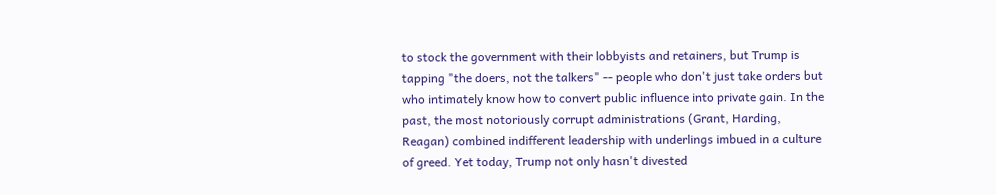to stock the government with their lobbyists and retainers, but Trump is tapping "the doers, not the talkers" -- people who don't just take orders but who intimately know how to convert public influence into private gain. In the past, the most notoriously corrupt administrations (Grant, Harding, Reagan) combined indifferent leadership with underlings imbued in a culture of greed. Yet today, Trump not only hasn't divested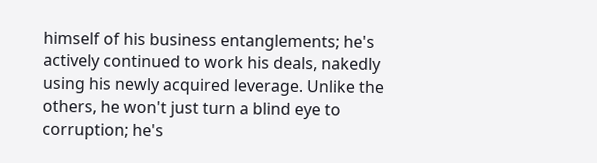himself of his business entanglements; he's actively continued to work his deals, nakedly using his newly acquired leverage. Unlike the others, he won't just turn a blind eye to corruption; he's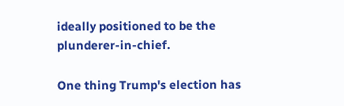ideally positioned to be the plunderer-in-chief.

One thing Trump's election has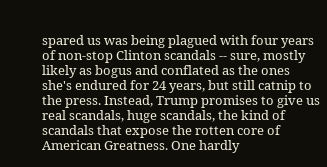spared us was being plagued with four years of non-stop Clinton scandals -- sure, mostly likely as bogus and conflated as the ones she's endured for 24 years, but still catnip to the press. Instead, Trump promises to give us real scandals, huge scandals, the kind of scandals that expose the rotten core of American Greatness. One hardly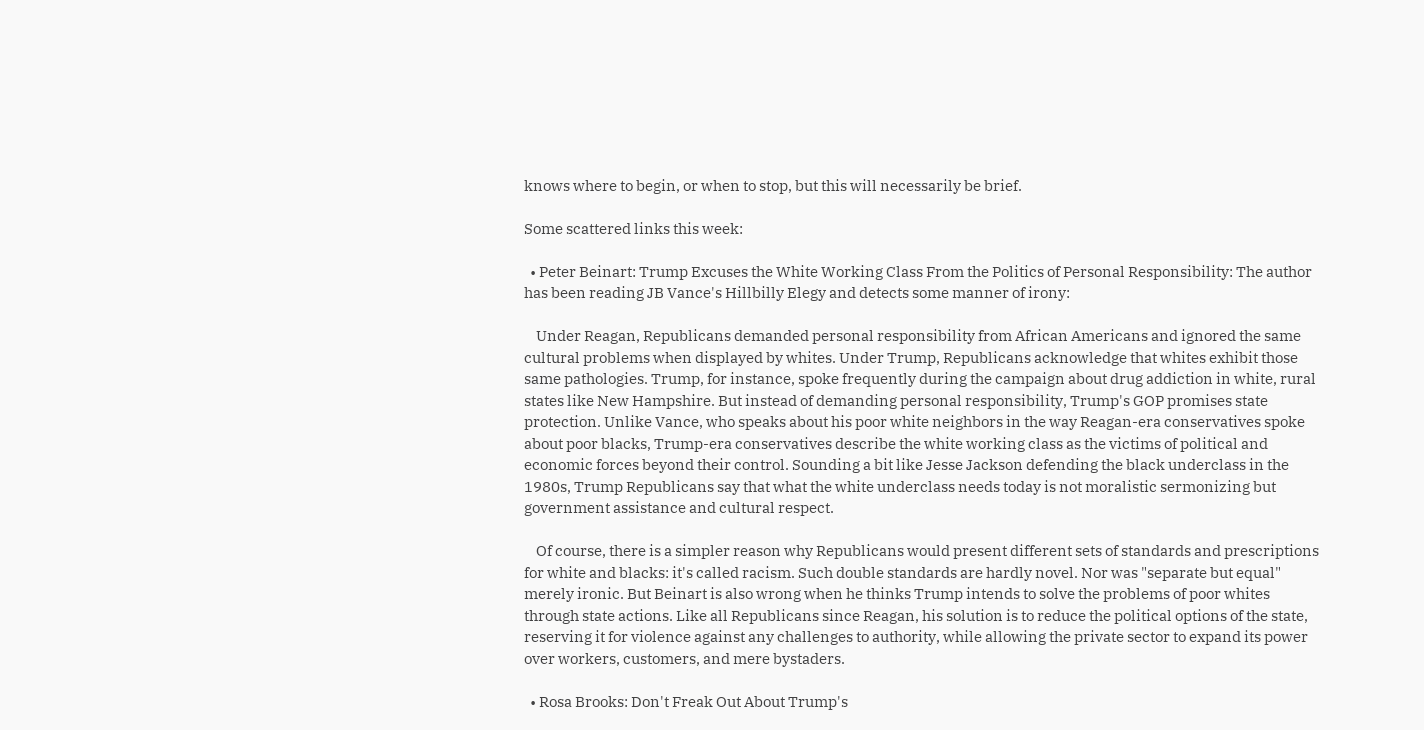knows where to begin, or when to stop, but this will necessarily be brief.

Some scattered links this week:

  • Peter Beinart: Trump Excuses the White Working Class From the Politics of Personal Responsibility: The author has been reading JB Vance's Hillbilly Elegy and detects some manner of irony:

    Under Reagan, Republicans demanded personal responsibility from African Americans and ignored the same cultural problems when displayed by whites. Under Trump, Republicans acknowledge that whites exhibit those same pathologies. Trump, for instance, spoke frequently during the campaign about drug addiction in white, rural states like New Hampshire. But instead of demanding personal responsibility, Trump's GOP promises state protection. Unlike Vance, who speaks about his poor white neighbors in the way Reagan-era conservatives spoke about poor blacks, Trump-era conservatives describe the white working class as the victims of political and economic forces beyond their control. Sounding a bit like Jesse Jackson defending the black underclass in the 1980s, Trump Republicans say that what the white underclass needs today is not moralistic sermonizing but government assistance and cultural respect.

    Of course, there is a simpler reason why Republicans would present different sets of standards and prescriptions for white and blacks: it's called racism. Such double standards are hardly novel. Nor was "separate but equal" merely ironic. But Beinart is also wrong when he thinks Trump intends to solve the problems of poor whites through state actions. Like all Republicans since Reagan, his solution is to reduce the political options of the state, reserving it for violence against any challenges to authority, while allowing the private sector to expand its power over workers, customers, and mere bystaders.

  • Rosa Brooks: Don't Freak Out About Trump's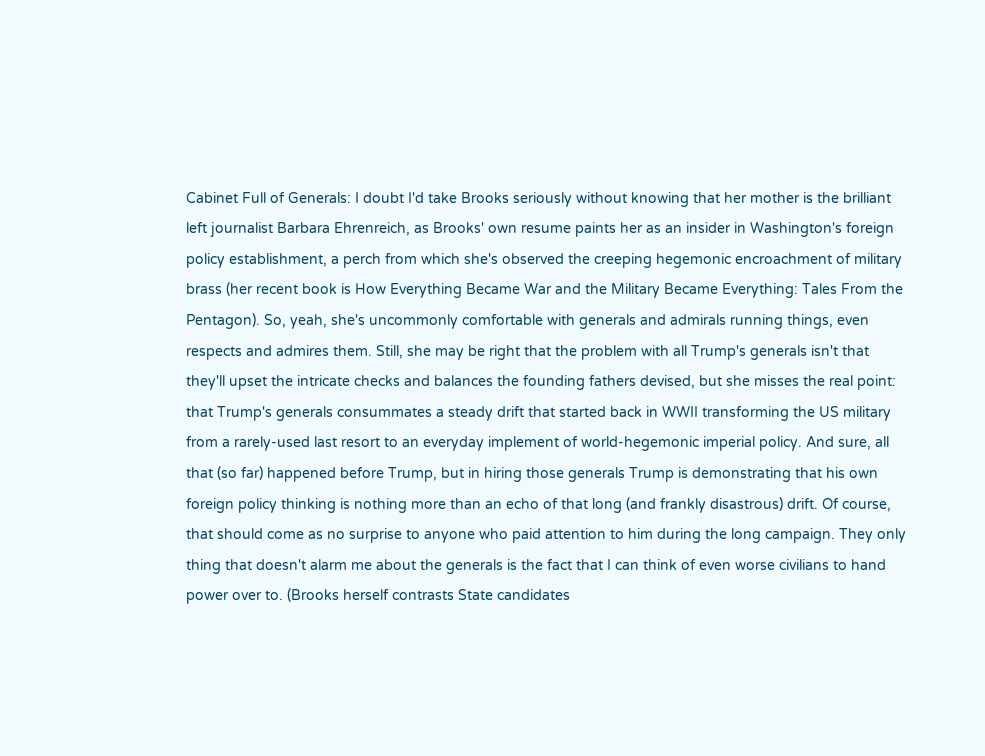Cabinet Full of Generals: I doubt I'd take Brooks seriously without knowing that her mother is the brilliant left journalist Barbara Ehrenreich, as Brooks' own resume paints her as an insider in Washington's foreign policy establishment, a perch from which she's observed the creeping hegemonic encroachment of military brass (her recent book is How Everything Became War and the Military Became Everything: Tales From the Pentagon). So, yeah, she's uncommonly comfortable with generals and admirals running things, even respects and admires them. Still, she may be right that the problem with all Trump's generals isn't that they'll upset the intricate checks and balances the founding fathers devised, but she misses the real point: that Trump's generals consummates a steady drift that started back in WWII transforming the US military from a rarely-used last resort to an everyday implement of world-hegemonic imperial policy. And sure, all that (so far) happened before Trump, but in hiring those generals Trump is demonstrating that his own foreign policy thinking is nothing more than an echo of that long (and frankly disastrous) drift. Of course, that should come as no surprise to anyone who paid attention to him during the long campaign. They only thing that doesn't alarm me about the generals is the fact that I can think of even worse civilians to hand power over to. (Brooks herself contrasts State candidates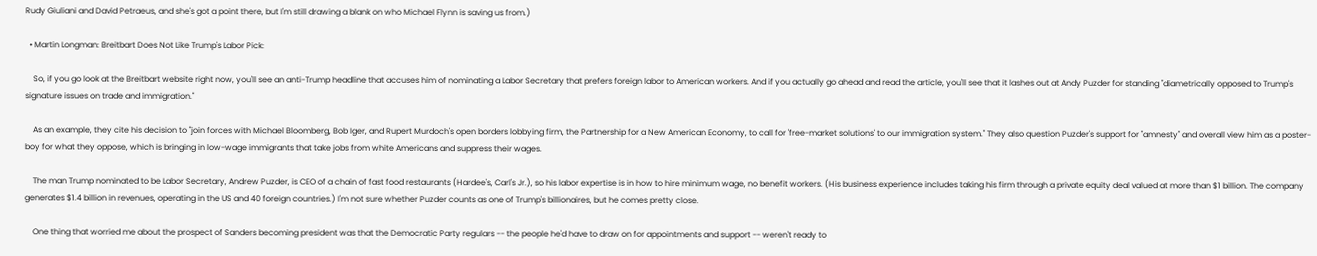Rudy Giuliani and David Petraeus, and she's got a point there, but I'm still drawing a blank on who Michael Flynn is saving us from.)

  • Martin Longman: Breitbart Does Not Like Trump's Labor Pick:

    So, if you go look at the Breitbart website right now, you'll see an anti-Trump headline that accuses him of nominating a Labor Secretary that prefers foreign labor to American workers. And if you actually go ahead and read the article, you'll see that it lashes out at Andy Puzder for standing "diametrically opposed to Trump's signature issues on trade and immigration."

    As an example, they cite his decision to "join forces with Michael Bloomberg, Bob Iger, and Rupert Murdoch's open borders lobbying firm, the Partnership for a New American Economy, to call for 'free-market solutions' to our immigration system." They also question Puzder's support for "amnesty" and overall view him as a poster-boy for what they oppose, which is bringing in low-wage immigrants that take jobs from white Americans and suppress their wages.

    The man Trump nominated to be Labor Secretary, Andrew Puzder, is CEO of a chain of fast food restaurants (Hardee's, Carl's Jr.), so his labor expertise is in how to hire minimum wage, no benefit workers. (His business experience includes taking his firm through a private equity deal valued at more than $1 billion. The company generates $1.4 billion in revenues, operating in the US and 40 foreign countries.) I'm not sure whether Puzder counts as one of Trump's billionaires, but he comes pretty close.

    One thing that worried me about the prospect of Sanders becoming president was that the Democratic Party regulars -- the people he'd have to draw on for appointments and support -- weren't ready to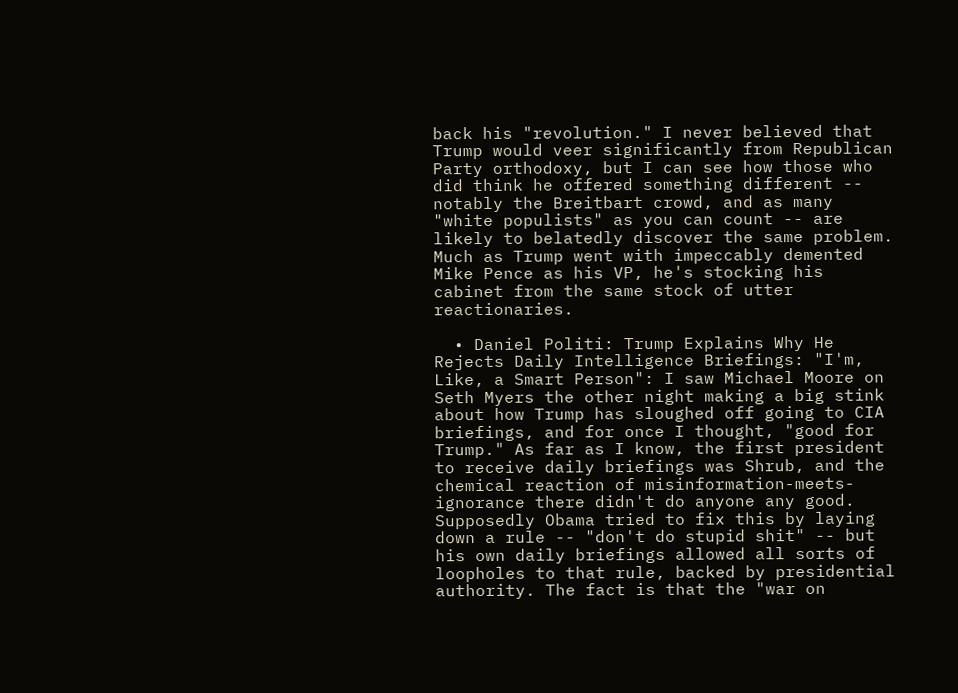back his "revolution." I never believed that Trump would veer significantly from Republican Party orthodoxy, but I can see how those who did think he offered something different -- notably the Breitbart crowd, and as many "white populists" as you can count -- are likely to belatedly discover the same problem. Much as Trump went with impeccably demented Mike Pence as his VP, he's stocking his cabinet from the same stock of utter reactionaries.

  • Daniel Politi: Trump Explains Why He Rejects Daily Intelligence Briefings: "I'm, Like, a Smart Person": I saw Michael Moore on Seth Myers the other night making a big stink about how Trump has sloughed off going to CIA briefings, and for once I thought, "good for Trump." As far as I know, the first president to receive daily briefings was Shrub, and the chemical reaction of misinformation-meets-ignorance there didn't do anyone any good. Supposedly Obama tried to fix this by laying down a rule -- "don't do stupid shit" -- but his own daily briefings allowed all sorts of loopholes to that rule, backed by presidential authority. The fact is that the "war on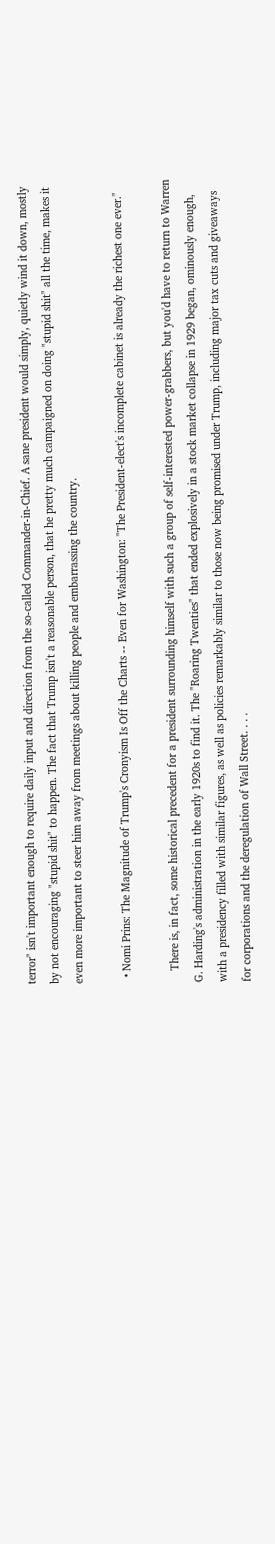terror" isn't important enough to require daily input and direction from the so-called Commander-in-Chief. A sane president would simply, quietly wind it down, mostly by not encouraging "stupid shit" to happen. The fact that Trump isn't a reasonable person, that he pretty much campaigned on doing "stupid shit" all the time, makes it even more important to steer him away from meetings about killing people and embarrassing the country.

  • Nomi Prins: The Magnitude of Trump's Cronyism Is Off the Charts -- Even for Washington: "The President-elect's incomplete cabinet is already the richest one ever."

    There is, in fact, some historical precedent for a president surrounding himself with such a group of self-interested power-grabbers, but you'd have to return to Warren G. Harding's administration in the early 1920s to find it. The "Roaring Twenties" that ended explosively in a stock market collapse in 1929 began, ominously enough, with a presidency filled with similar figures, as well as policies remarkably similar to those now being promised under Trump, including major tax cuts and giveaways for corporations and the deregulation of Wall Street. . . .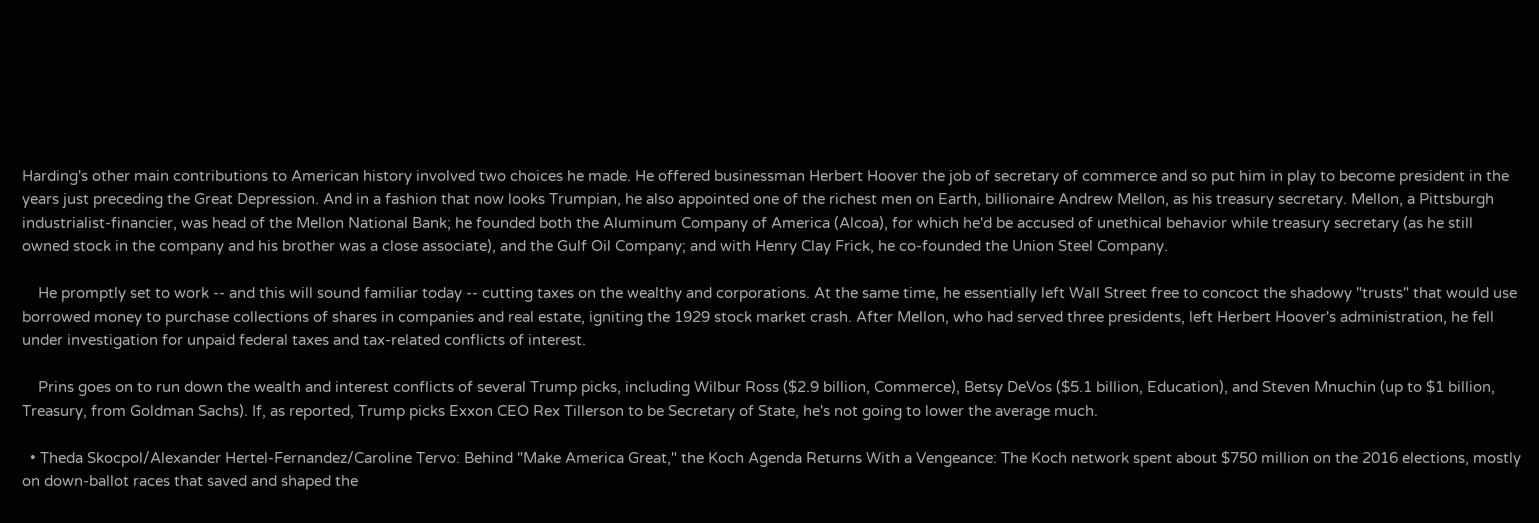Harding's other main contributions to American history involved two choices he made. He offered businessman Herbert Hoover the job of secretary of commerce and so put him in play to become president in the years just preceding the Great Depression. And in a fashion that now looks Trumpian, he also appointed one of the richest men on Earth, billionaire Andrew Mellon, as his treasury secretary. Mellon, a Pittsburgh industrialist-financier, was head of the Mellon National Bank; he founded both the Aluminum Company of America (Alcoa), for which he'd be accused of unethical behavior while treasury secretary (as he still owned stock in the company and his brother was a close associate), and the Gulf Oil Company; and with Henry Clay Frick, he co-founded the Union Steel Company.

    He promptly set to work -- and this will sound familiar today -- cutting taxes on the wealthy and corporations. At the same time, he essentially left Wall Street free to concoct the shadowy "trusts" that would use borrowed money to purchase collections of shares in companies and real estate, igniting the 1929 stock market crash. After Mellon, who had served three presidents, left Herbert Hoover's administration, he fell under investigation for unpaid federal taxes and tax-related conflicts of interest.

    Prins goes on to run down the wealth and interest conflicts of several Trump picks, including Wilbur Ross ($2.9 billion, Commerce), Betsy DeVos ($5.1 billion, Education), and Steven Mnuchin (up to $1 billion, Treasury, from Goldman Sachs). If, as reported, Trump picks Exxon CEO Rex Tillerson to be Secretary of State, he's not going to lower the average much.

  • Theda Skocpol/Alexander Hertel-Fernandez/Caroline Tervo: Behind "Make America Great," the Koch Agenda Returns With a Vengeance: The Koch network spent about $750 million on the 2016 elections, mostly on down-ballot races that saved and shaped the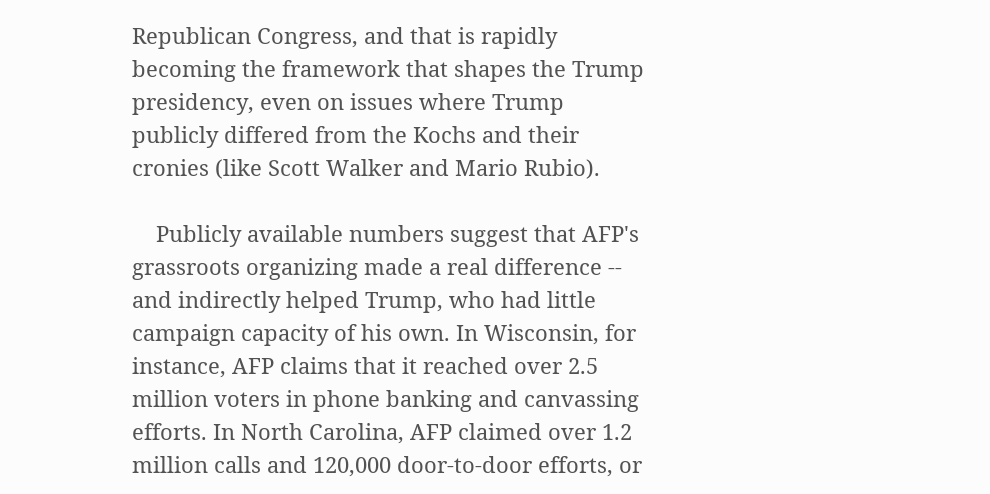Republican Congress, and that is rapidly becoming the framework that shapes the Trump presidency, even on issues where Trump publicly differed from the Kochs and their cronies (like Scott Walker and Mario Rubio).

    Publicly available numbers suggest that AFP's grassroots organizing made a real difference -- and indirectly helped Trump, who had little campaign capacity of his own. In Wisconsin, for instance, AFP claims that it reached over 2.5 million voters in phone banking and canvassing efforts. In North Carolina, AFP claimed over 1.2 million calls and 120,000 door-to-door efforts, or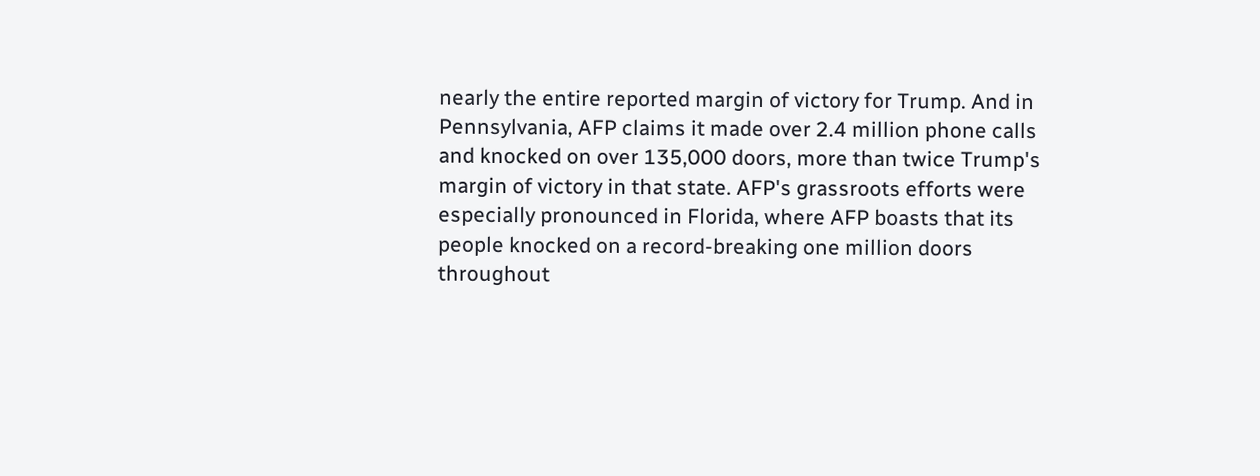nearly the entire reported margin of victory for Trump. And in Pennsylvania, AFP claims it made over 2.4 million phone calls and knocked on over 135,000 doors, more than twice Trump's margin of victory in that state. AFP's grassroots efforts were especially pronounced in Florida, where AFP boasts that its people knocked on a record-breaking one million doors throughout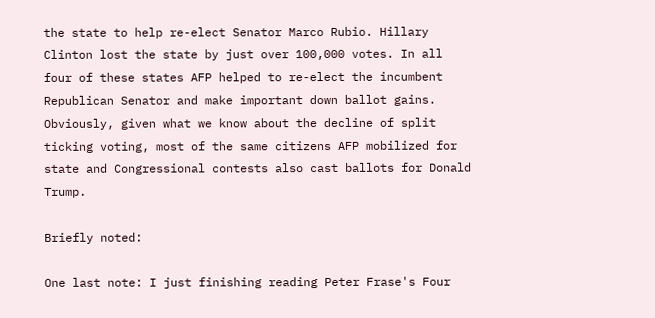the state to help re-elect Senator Marco Rubio. Hillary Clinton lost the state by just over 100,000 votes. In all four of these states AFP helped to re-elect the incumbent Republican Senator and make important down ballot gains. Obviously, given what we know about the decline of split ticking voting, most of the same citizens AFP mobilized for state and Congressional contests also cast ballots for Donald Trump.

Briefly noted:

One last note: I just finishing reading Peter Frase's Four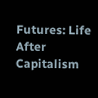Futures: Life After Capitalism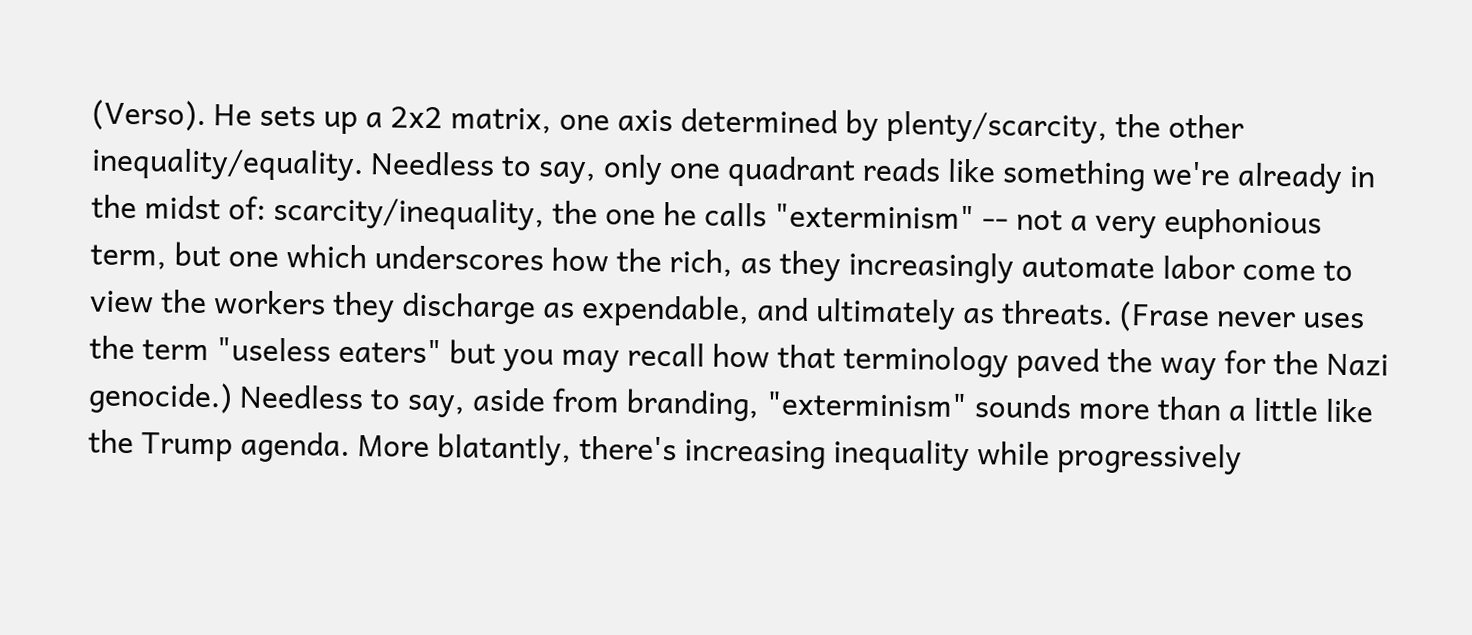(Verso). He sets up a 2x2 matrix, one axis determined by plenty/scarcity, the other inequality/equality. Needless to say, only one quadrant reads like something we're already in the midst of: scarcity/inequality, the one he calls "exterminism" -- not a very euphonious term, but one which underscores how the rich, as they increasingly automate labor come to view the workers they discharge as expendable, and ultimately as threats. (Frase never uses the term "useless eaters" but you may recall how that terminology paved the way for the Nazi genocide.) Needless to say, aside from branding, "exterminism" sounds more than a little like the Trump agenda. More blatantly, there's increasing inequality while progressively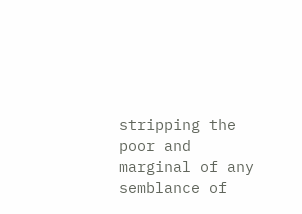stripping the poor and marginal of any semblance of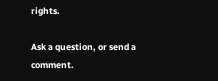rights.

Ask a question, or send a comment.